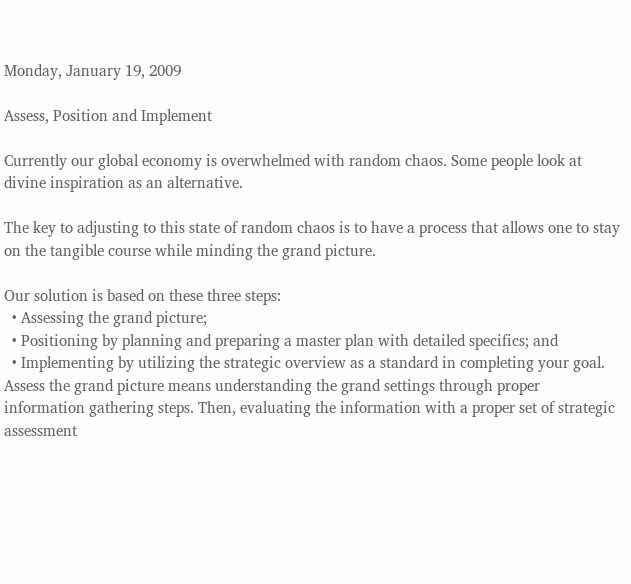Monday, January 19, 2009

Assess, Position and Implement

Currently our global economy is overwhelmed with random chaos. Some people look at divine inspiration as an alternative.

The key to adjusting to this state of random chaos is to have a process that allows one to stay on the tangible course while minding the grand picture.

Our solution is based on these three steps:
  • Assessing the grand picture;
  • Positioning by planning and preparing a master plan with detailed specifics; and
  • Implementing by utilizing the strategic overview as a standard in completing your goal.
Assess the grand picture means understanding the grand settings through proper information gathering steps. Then, evaluating the information with a proper set of strategic assessment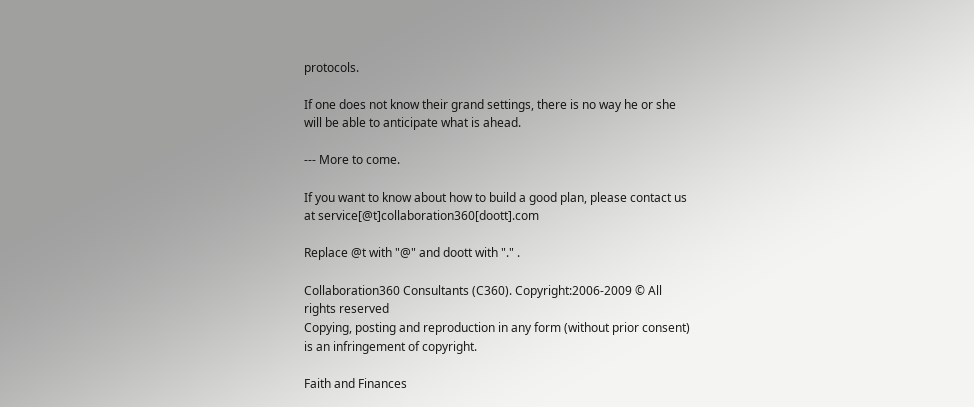protocols.

If one does not know their grand settings, there is no way he or she will be able to anticipate what is ahead.

--- More to come.

If you want to know about how to build a good plan, please contact us at service[@t]collaboration360[doott].com

Replace @t with "@" and doott with "." .

Collaboration360 Consultants (C360). Copyright:2006-2009 © All rights reserved
Copying, posting and reproduction in any form (without prior consent) is an infringement of copyright.

Faith and Finances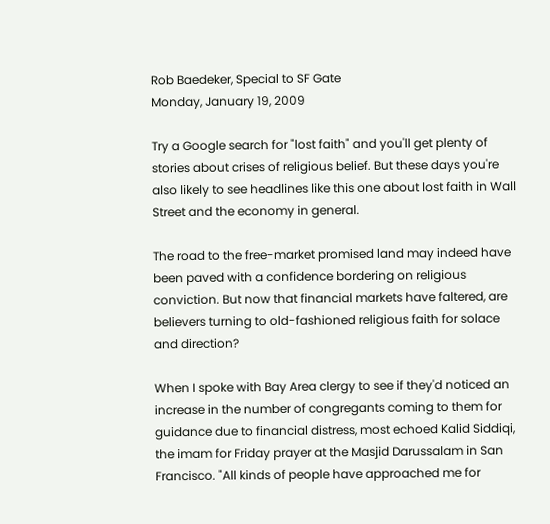Rob Baedeker, Special to SF Gate
Monday, January 19, 2009

Try a Google search for "lost faith" and you'll get plenty of stories about crises of religious belief. But these days you're also likely to see headlines like this one about lost faith in Wall Street and the economy in general.

The road to the free-market promised land may indeed have been paved with a confidence bordering on religious conviction. But now that financial markets have faltered, are believers turning to old-fashioned religious faith for solace and direction?

When I spoke with Bay Area clergy to see if they'd noticed an increase in the number of congregants coming to them for guidance due to financial distress, most echoed Kalid Siddiqi, the imam for Friday prayer at the Masjid Darussalam in San Francisco. "All kinds of people have approached me for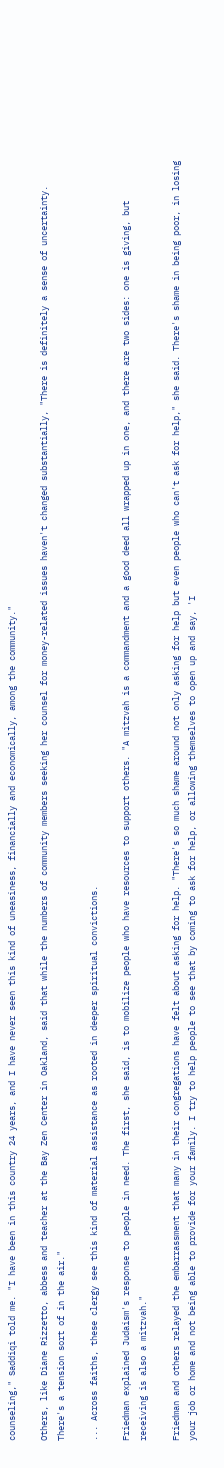counseling," Saddiqi told me. "I have been in this country 24 years, and I have never seen this kind of uneasiness, financially and economically, among the community."

Others, like Diane Rizzetto, abbess and teacher at the Bay Zen Center in Oakland, said that while the numbers of community members seeking her counsel for money-related issues haven't changed substantially, "There is definitely a sense of uncertainty. There's a tension sort of in the air."

... Across faiths, these clergy see this kind of material assistance as rooted in deeper spiritual convictions.

Friedman explained Judaism's response to people in need. The first, she said, is to mobilize people who have resources to support others. "A mitzvah is a commandment and a good deed all wrapped up in one, and there are two sides: one is giving, but receiving is also a mitzvah."

Friedman and others relayed the embarrassment that many in their congregations have felt about asking for help. "There's so much shame around not only asking for help but even people who can't ask for help," she said. There's shame in being poor, in losing your job or home and not being able to provide for your family. I try to help people to see that by coming to ask for help, or allowing themselves to open up and say, 'I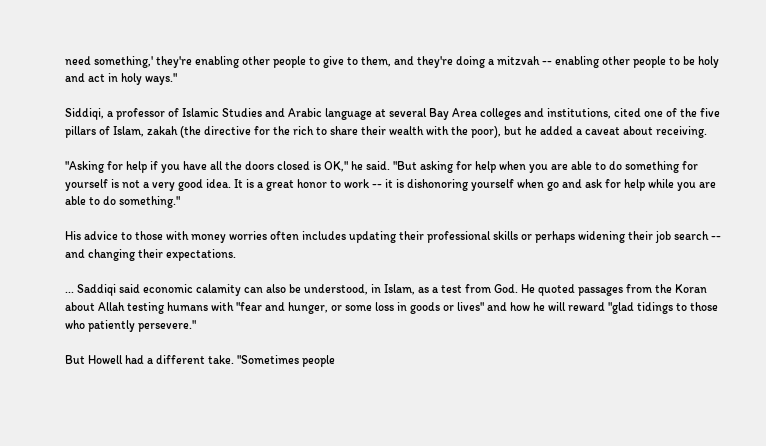need something,' they're enabling other people to give to them, and they're doing a mitzvah -- enabling other people to be holy and act in holy ways."

Siddiqi, a professor of Islamic Studies and Arabic language at several Bay Area colleges and institutions, cited one of the five pillars of Islam, zakah (the directive for the rich to share their wealth with the poor), but he added a caveat about receiving.

"Asking for help if you have all the doors closed is OK," he said. "But asking for help when you are able to do something for yourself is not a very good idea. It is a great honor to work -- it is dishonoring yourself when go and ask for help while you are able to do something."

His advice to those with money worries often includes updating their professional skills or perhaps widening their job search -- and changing their expectations.

... Saddiqi said economic calamity can also be understood, in Islam, as a test from God. He quoted passages from the Koran about Allah testing humans with "fear and hunger, or some loss in goods or lives" and how he will reward "glad tidings to those who patiently persevere."

But Howell had a different take. "Sometimes people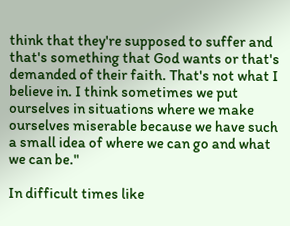think that they're supposed to suffer and that's something that God wants or that's demanded of their faith. That's not what I believe in. I think sometimes we put ourselves in situations where we make ourselves miserable because we have such a small idea of where we can go and what we can be."

In difficult times like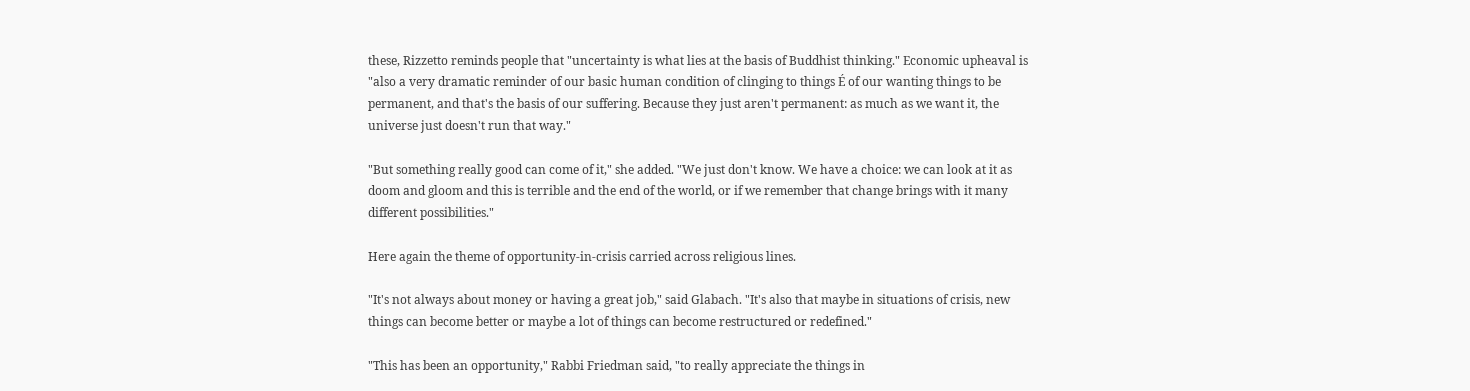these, Rizzetto reminds people that "uncertainty is what lies at the basis of Buddhist thinking." Economic upheaval is "also a very dramatic reminder of our basic human condition of clinging to things É of our wanting things to be permanent, and that's the basis of our suffering. Because they just aren't permanent: as much as we want it, the universe just doesn't run that way."

"But something really good can come of it," she added. "We just don't know. We have a choice: we can look at it as doom and gloom and this is terrible and the end of the world, or if we remember that change brings with it many different possibilities."

Here again the theme of opportunity-in-crisis carried across religious lines.

"It's not always about money or having a great job," said Glabach. "It's also that maybe in situations of crisis, new things can become better or maybe a lot of things can become restructured or redefined."

"This has been an opportunity," Rabbi Friedman said, "to really appreciate the things in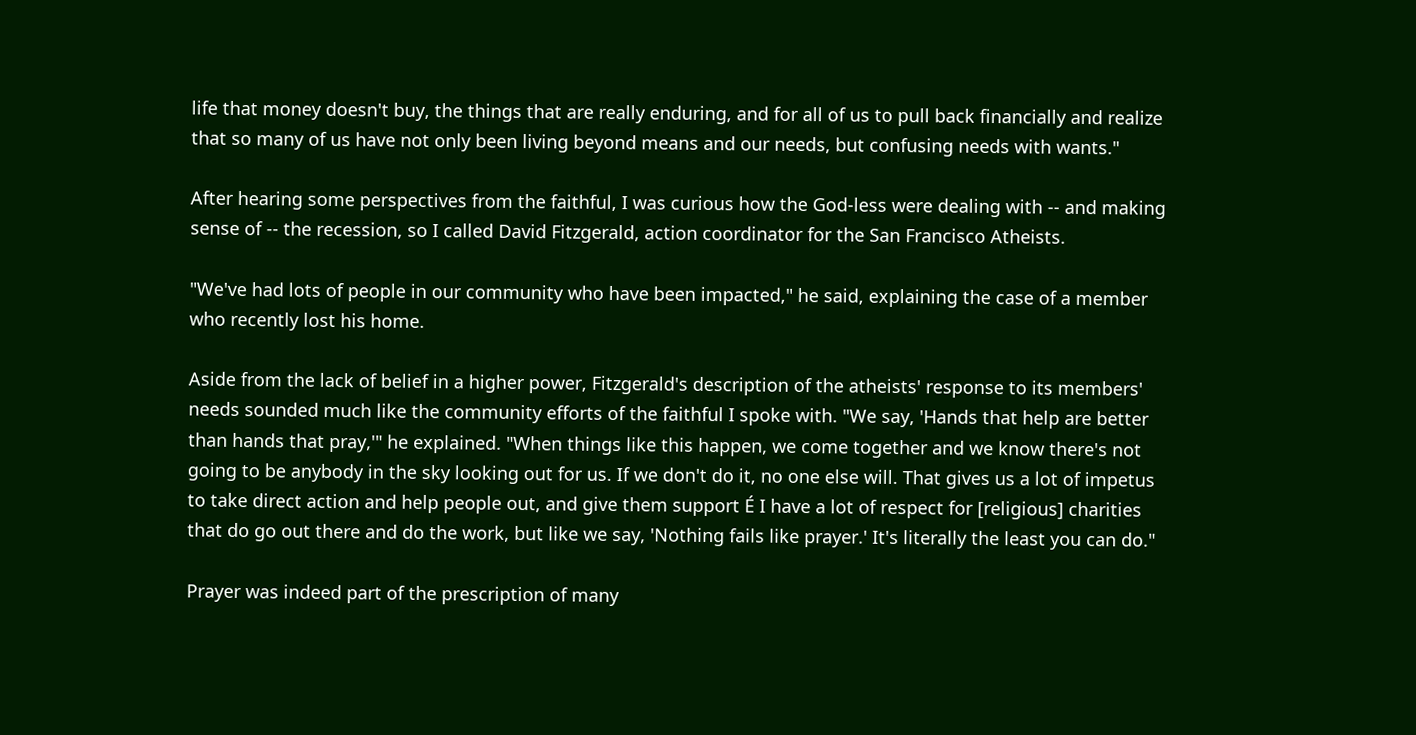life that money doesn't buy, the things that are really enduring, and for all of us to pull back financially and realize that so many of us have not only been living beyond means and our needs, but confusing needs with wants."

After hearing some perspectives from the faithful, I was curious how the God-less were dealing with -- and making sense of -- the recession, so I called David Fitzgerald, action coordinator for the San Francisco Atheists.

"We've had lots of people in our community who have been impacted," he said, explaining the case of a member who recently lost his home.

Aside from the lack of belief in a higher power, Fitzgerald's description of the atheists' response to its members' needs sounded much like the community efforts of the faithful I spoke with. "We say, 'Hands that help are better than hands that pray,'" he explained. "When things like this happen, we come together and we know there's not going to be anybody in the sky looking out for us. If we don't do it, no one else will. That gives us a lot of impetus to take direct action and help people out, and give them support É I have a lot of respect for [religious] charities that do go out there and do the work, but like we say, 'Nothing fails like prayer.' It's literally the least you can do."

Prayer was indeed part of the prescription of many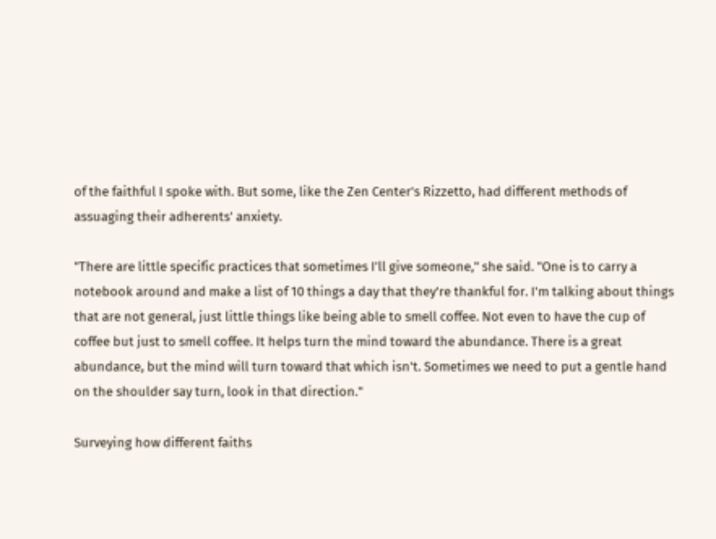of the faithful I spoke with. But some, like the Zen Center's Rizzetto, had different methods of assuaging their adherents' anxiety.

"There are little specific practices that sometimes I'll give someone," she said. "One is to carry a notebook around and make a list of 10 things a day that they're thankful for. I'm talking about things that are not general, just little things like being able to smell coffee. Not even to have the cup of coffee but just to smell coffee. It helps turn the mind toward the abundance. There is a great abundance, but the mind will turn toward that which isn't. Sometimes we need to put a gentle hand on the shoulder say turn, look in that direction."

Surveying how different faiths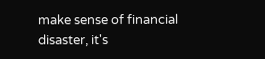make sense of financial disaster, it's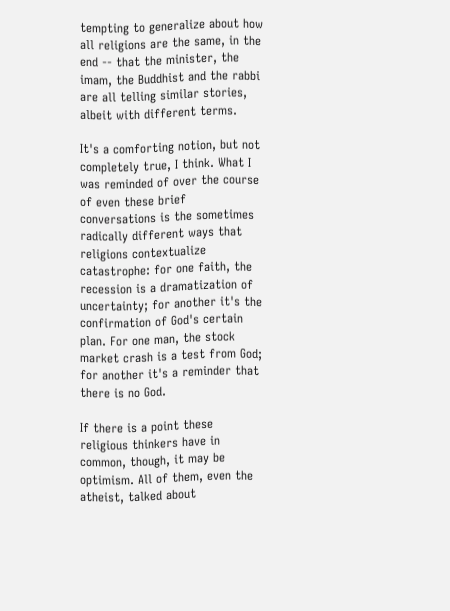tempting to generalize about how all religions are the same, in the end -- that the minister, the imam, the Buddhist and the rabbi are all telling similar stories, albeit with different terms.

It's a comforting notion, but not completely true, I think. What I was reminded of over the course of even these brief conversations is the sometimes radically different ways that religions contextualize catastrophe: for one faith, the recession is a dramatization of uncertainty; for another it's the confirmation of God's certain plan. For one man, the stock market crash is a test from God; for another it's a reminder that there is no God.

If there is a point these religious thinkers have in common, though, it may be optimism. All of them, even the atheist, talked about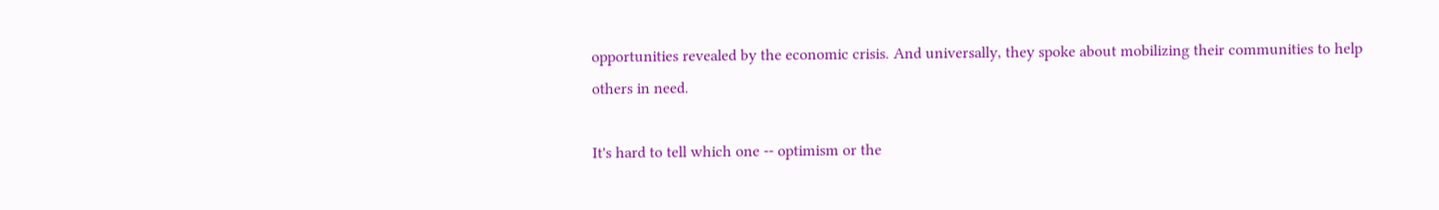opportunities revealed by the economic crisis. And universally, they spoke about mobilizing their communities to help others in need.

It's hard to tell which one -- optimism or the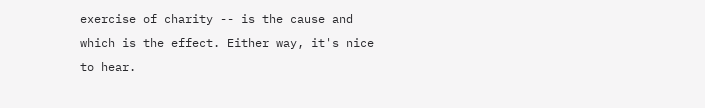exercise of charity -- is the cause and which is the effect. Either way, it's nice to hear.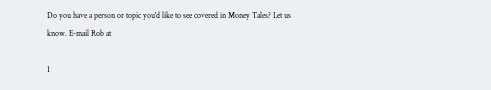Do you have a person or topic you'd like to see covered in Money Tales? Let us know. E-mail Rob at

1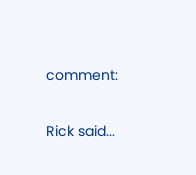comment:

Rick said...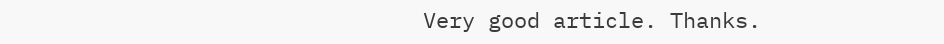Very good article. Thanks.